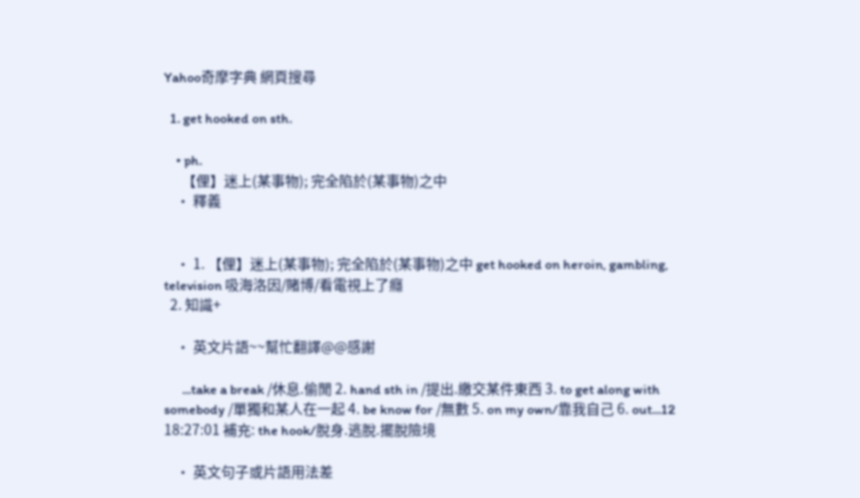Yahoo奇摩字典 網頁搜尋

  1. get hooked on sth.

    • ph.
      【俚】迷上(某事物); 完全陷於(某事物)之中
    • 釋義


    • 1. 【俚】迷上(某事物); 完全陷於(某事物)之中 get hooked on heroin, gambling, television 吸海洛因/賭博/看電視上了癮
  2. 知識+

    • 英文片語~~幫忙翻譯@@感謝

      ...take a break /休息.偷閒 2. hand sth in /提出.繳交某件東西 3. to get along with somebody /單獨和某人在一起 4. be know for /無數 5. on my own/靠我自己 6. out...12 18:27:01 補充: the hook/脫身.逃脫.擺脫險境

    • 英文句子或片語用法差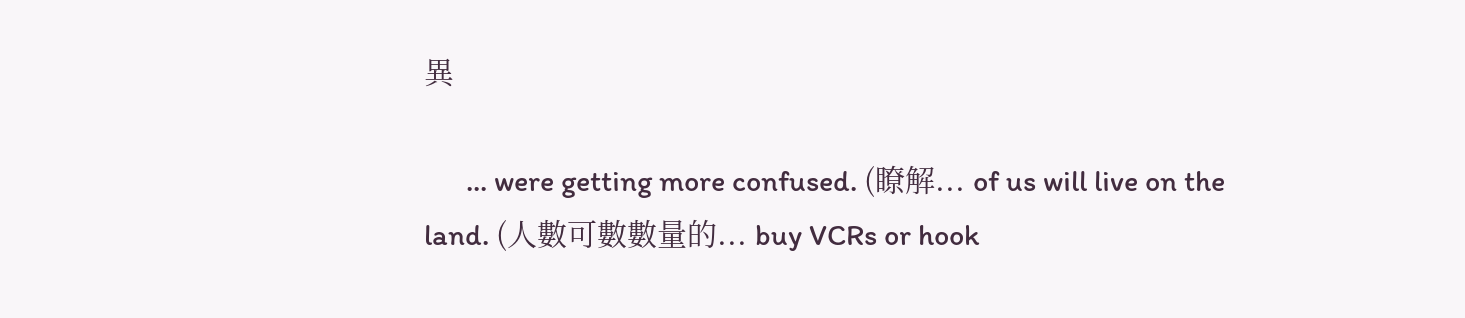異

      ... were getting more confused. (瞭解... of us will live on the land. (人數可數數量的... buy VCRs or hook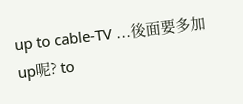up to cable-TV ...後面要多加up呢? to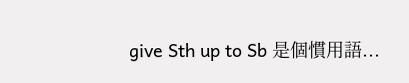give Sth up to Sb 是個慣用語...